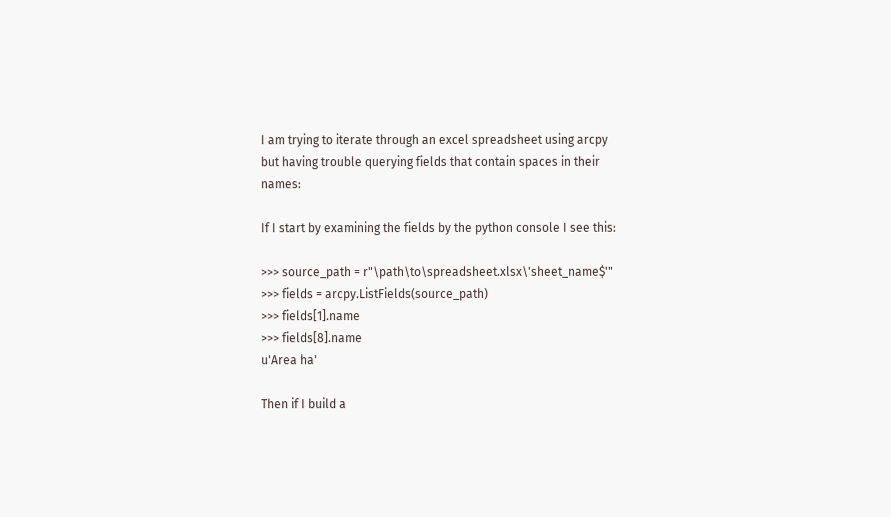I am trying to iterate through an excel spreadsheet using arcpy but having trouble querying fields that contain spaces in their names:

If I start by examining the fields by the python console I see this:

>>> source_path = r"\path\to\spreadsheet.xlsx\'sheet_name$'"
>>> fields = arcpy.ListFields(source_path)
>>> fields[1].name
>>> fields[8].name
u'Area ha'

Then if I build a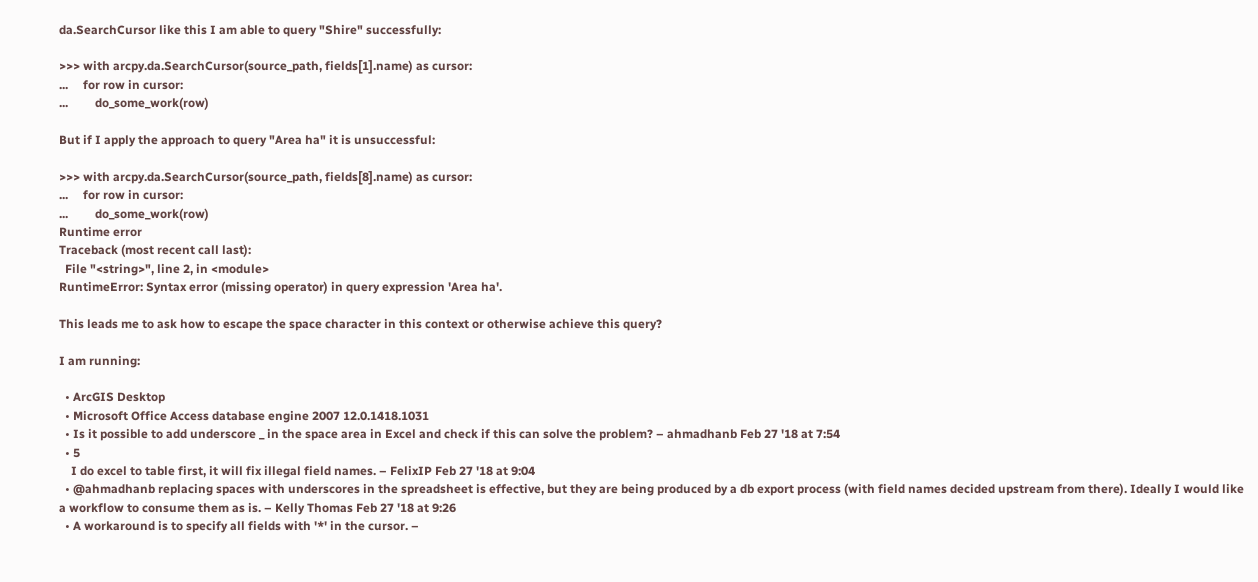da.SearchCursor like this I am able to query "Shire" successfully:

>>> with arcpy.da.SearchCursor(source_path, fields[1].name) as cursor:
...     for row in cursor:
...         do_some_work(row)

But if I apply the approach to query "Area ha" it is unsuccessful:

>>> with arcpy.da.SearchCursor(source_path, fields[8].name) as cursor:
...     for row in cursor:
...         do_some_work(row)
Runtime error
Traceback (most recent call last):
  File "<string>", line 2, in <module>
RuntimeError: Syntax error (missing operator) in query expression 'Area ha'.

This leads me to ask how to escape the space character in this context or otherwise achieve this query?

I am running:

  • ArcGIS Desktop
  • Microsoft Office Access database engine 2007 12.0.1418.1031
  • Is it possible to add underscore _ in the space area in Excel and check if this can solve the problem? – ahmadhanb Feb 27 '18 at 7:54
  • 5
    I do excel to table first, it will fix illegal field names. – FelixIP Feb 27 '18 at 9:04
  • @ahmadhanb replacing spaces with underscores in the spreadsheet is effective, but they are being produced by a db export process (with field names decided upstream from there). Ideally I would like a workflow to consume them as is. – Kelly Thomas Feb 27 '18 at 9:26
  • A workaround is to specify all fields with '*' in the cursor. –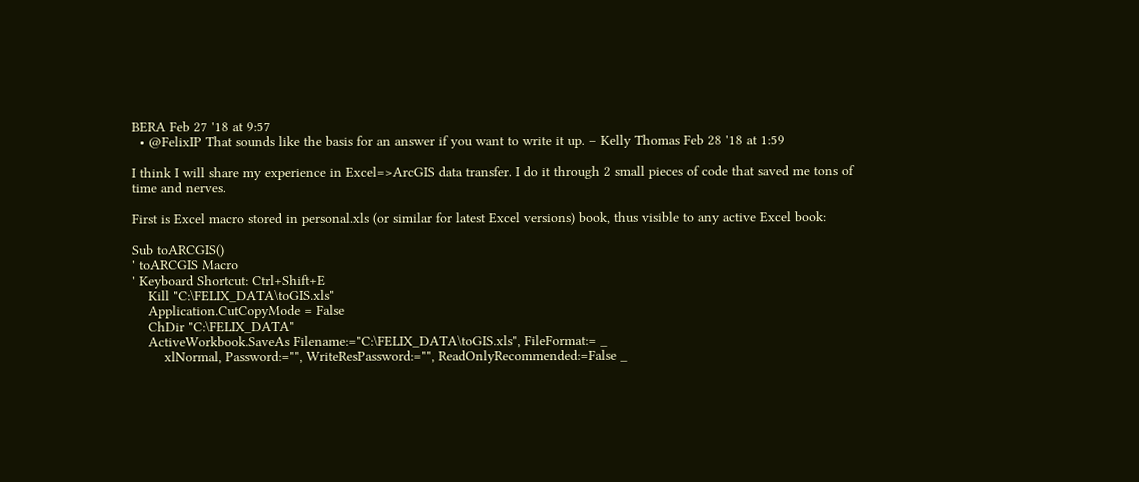BERA Feb 27 '18 at 9:57
  • @FelixIP That sounds like the basis for an answer if you want to write it up. – Kelly Thomas Feb 28 '18 at 1:59

I think I will share my experience in Excel=>ArcGIS data transfer. I do it through 2 small pieces of code that saved me tons of time and nerves.

First is Excel macro stored in personal.xls (or similar for latest Excel versions) book, thus visible to any active Excel book:

Sub toARCGIS()
' toARCGIS Macro
' Keyboard Shortcut: Ctrl+Shift+E
    Kill "C:\FELIX_DATA\toGIS.xls"
    Application.CutCopyMode = False
    ChDir "C:\FELIX_DATA"
    ActiveWorkbook.SaveAs Filename:="C:\FELIX_DATA\toGIS.xls", FileFormat:= _
        xlNormal, Password:="", WriteResPassword:="", ReadOnlyRecommended:=False _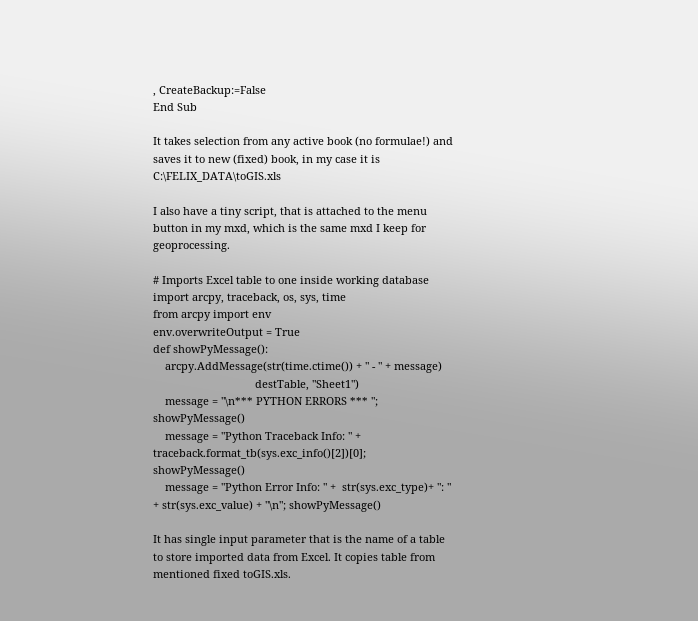, CreateBackup:=False
End Sub

It takes selection from any active book (no formulae!) and saves it to new (fixed) book, in my case it is C:\FELIX_DATA\toGIS.xls

I also have a tiny script, that is attached to the menu button in my mxd, which is the same mxd I keep for geoprocessing.

# Imports Excel table to one inside working database
import arcpy, traceback, os, sys, time
from arcpy import env
env.overwriteOutput = True
def showPyMessage():
    arcpy.AddMessage(str(time.ctime()) + " - " + message)
                                  destTable, "Sheet1")
    message = "\n*** PYTHON ERRORS *** "; showPyMessage()
    message = "Python Traceback Info: " + traceback.format_tb(sys.exc_info()[2])[0]; showPyMessage()
    message = "Python Error Info: " +  str(sys.exc_type)+ ": " + str(sys.exc_value) + "\n"; showPyMessage()

It has single input parameter that is the name of a table to store imported data from Excel. It copies table from mentioned fixed toGIS.xls.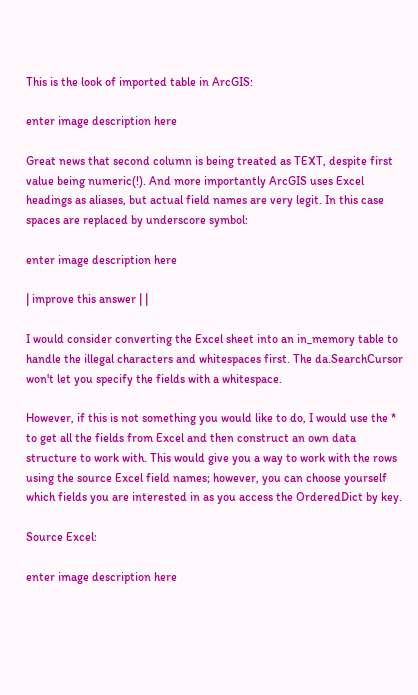This is the look of imported table in ArcGIS:

enter image description here

Great news that second column is being treated as TEXT, despite first value being numeric(!). And more importantly ArcGIS uses Excel headings as aliases, but actual field names are very legit. In this case spaces are replaced by underscore symbol:

enter image description here

| improve this answer | |

I would consider converting the Excel sheet into an in_memory table to handle the illegal characters and whitespaces first. The da.SearchCursor won't let you specify the fields with a whitespace.

However, if this is not something you would like to do, I would use the * to get all the fields from Excel and then construct an own data structure to work with. This would give you a way to work with the rows using the source Excel field names; however, you can choose yourself which fields you are interested in as you access the OrderedDict by key.

Source Excel:

enter image description here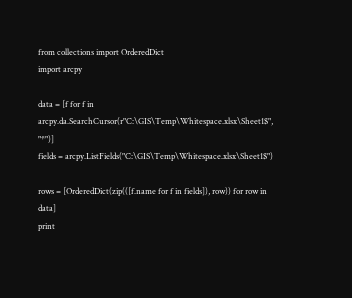from collections import OrderedDict
import arcpy

data = [f for f in arcpy.da.SearchCursor(r"C:\GIS\Temp\Whitespace.xlsx\Sheet1$", "*")]
fields = arcpy.ListFields("C:\GIS\Temp\Whitespace.xlsx\Sheet1$")

rows = [OrderedDict(zip(([f.name for f in fields]), row)) for row in data]
print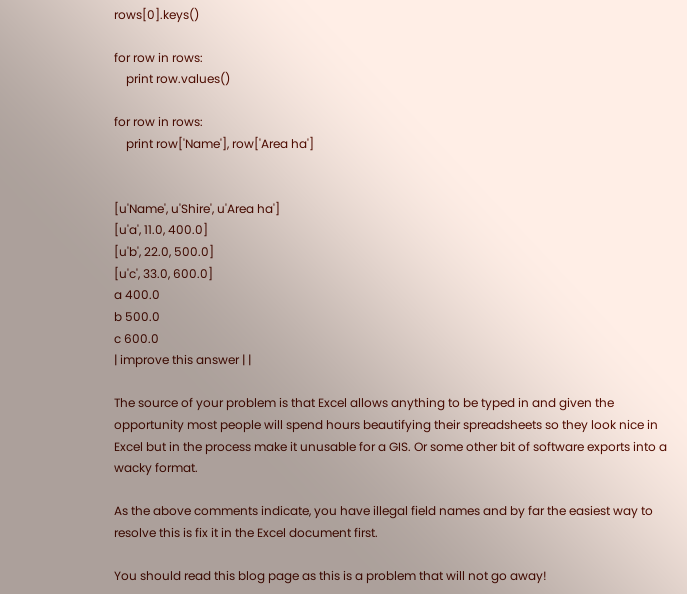rows[0].keys()

for row in rows:
    print row.values()

for row in rows:
    print row['Name'], row['Area ha']


[u'Name', u'Shire', u'Area ha']
[u'a', 11.0, 400.0]
[u'b', 22.0, 500.0]
[u'c', 33.0, 600.0]
a 400.0
b 500.0
c 600.0
| improve this answer | |

The source of your problem is that Excel allows anything to be typed in and given the opportunity most people will spend hours beautifying their spreadsheets so they look nice in Excel but in the process make it unusable for a GIS. Or some other bit of software exports into a wacky format.

As the above comments indicate, you have illegal field names and by far the easiest way to resolve this is fix it in the Excel document first.

You should read this blog page as this is a problem that will not go away!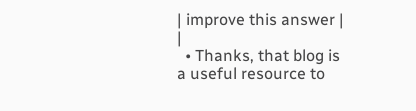| improve this answer | |
  • Thanks, that blog is a useful resource to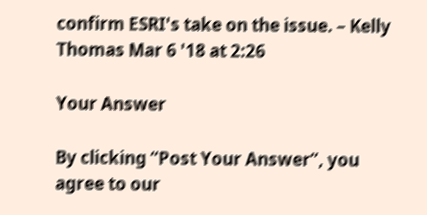confirm ESRI's take on the issue. – Kelly Thomas Mar 6 '18 at 2:26

Your Answer

By clicking “Post Your Answer”, you agree to our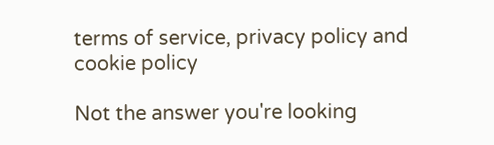terms of service, privacy policy and cookie policy

Not the answer you're looking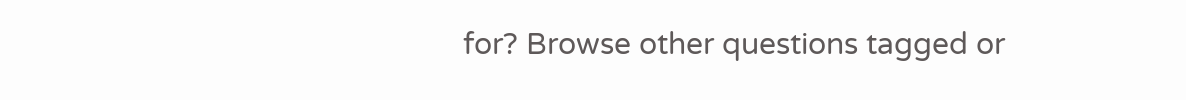for? Browse other questions tagged or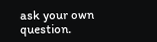ask your own question.